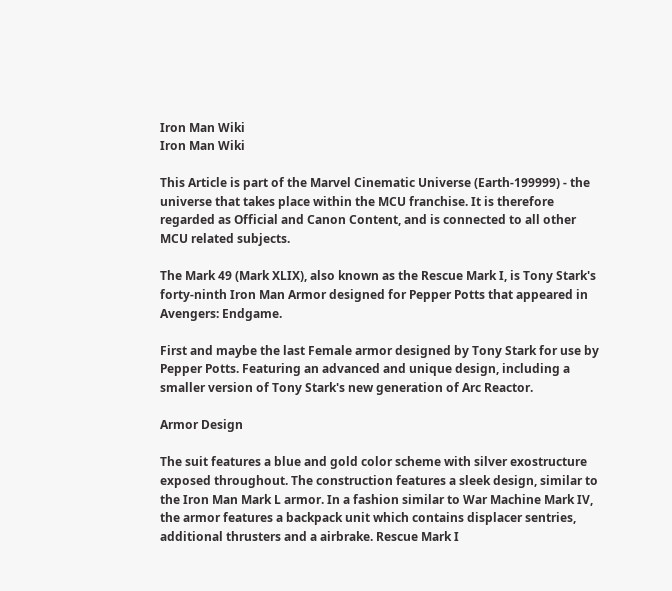Iron Man Wiki
Iron Man Wiki

This Article is part of the Marvel Cinematic Universe (Earth-199999) - the universe that takes place within the MCU franchise. It is therefore regarded as Official and Canon Content, and is connected to all other MCU related subjects.

The Mark 49 (Mark XLIX), also known as the Rescue Mark I, is Tony Stark's forty-ninth Iron Man Armor designed for Pepper Potts that appeared in Avengers: Endgame.

First and maybe the last Female armor designed by Tony Stark for use by Pepper Potts. Featuring an advanced and unique design, including a smaller version of Tony Stark's new generation of Arc Reactor.

Armor Design

The suit features a blue and gold color scheme with silver exostructure exposed throughout. The construction features a sleek design, similar to the Iron Man Mark L armor. In a fashion similar to War Machine Mark IV, the armor features a backpack unit which contains displacer sentries, additional thrusters and a airbrake. Rescue Mark I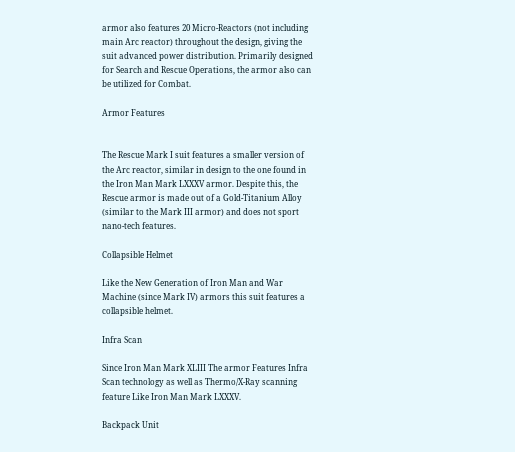armor also features 20 Micro-Reactors (not including main Arc reactor) throughout the design, giving the suit advanced power distribution. Primarily designed for Search and Rescue Operations, the armor also can be utilized for Combat.

Armor Features


The Rescue Mark I suit features a smaller version of the Arc reactor, similar in design to the one found in the Iron Man Mark LXXXV armor. Despite this, the Rescue armor is made out of a Gold-Titanium Alloy (similar to the Mark III armor) and does not sport nano-tech features.

Collapsible Helmet

Like the New Generation of Iron Man and War Machine (since Mark IV) armors this suit features a collapsible helmet.

Infra Scan

Since Iron Man Mark XLIII The armor Features Infra Scan technology as well as Thermo/X-Ray scanning feature Like Iron Man Mark LXXXV.

Backpack Unit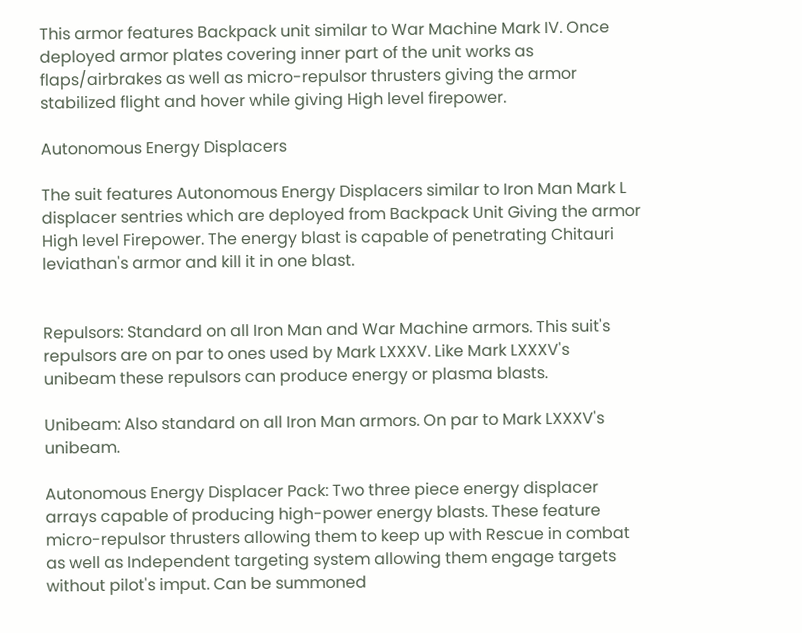This armor features Backpack unit similar to War Machine Mark IV. Once deployed armor plates covering inner part of the unit works as flaps/airbrakes as well as micro-repulsor thrusters giving the armor stabilized flight and hover while giving High level firepower.

Autonomous Energy Displacers

The suit features Autonomous Energy Displacers similar to Iron Man Mark L displacer sentries which are deployed from Backpack Unit Giving the armor High level Firepower. The energy blast is capable of penetrating Chitauri leviathan's armor and kill it in one blast.


Repulsors: Standard on all Iron Man and War Machine armors. This suit's repulsors are on par to ones used by Mark LXXXV. Like Mark LXXXV's unibeam these repulsors can produce energy or plasma blasts.

Unibeam: Also standard on all Iron Man armors. On par to Mark LXXXV's unibeam.

Autonomous Energy Displacer Pack: Two three piece energy displacer arrays capable of producing high-power energy blasts. These feature micro-repulsor thrusters allowing them to keep up with Rescue in combat as well as Independent targeting system allowing them engage targets without pilot's imput. Can be summoned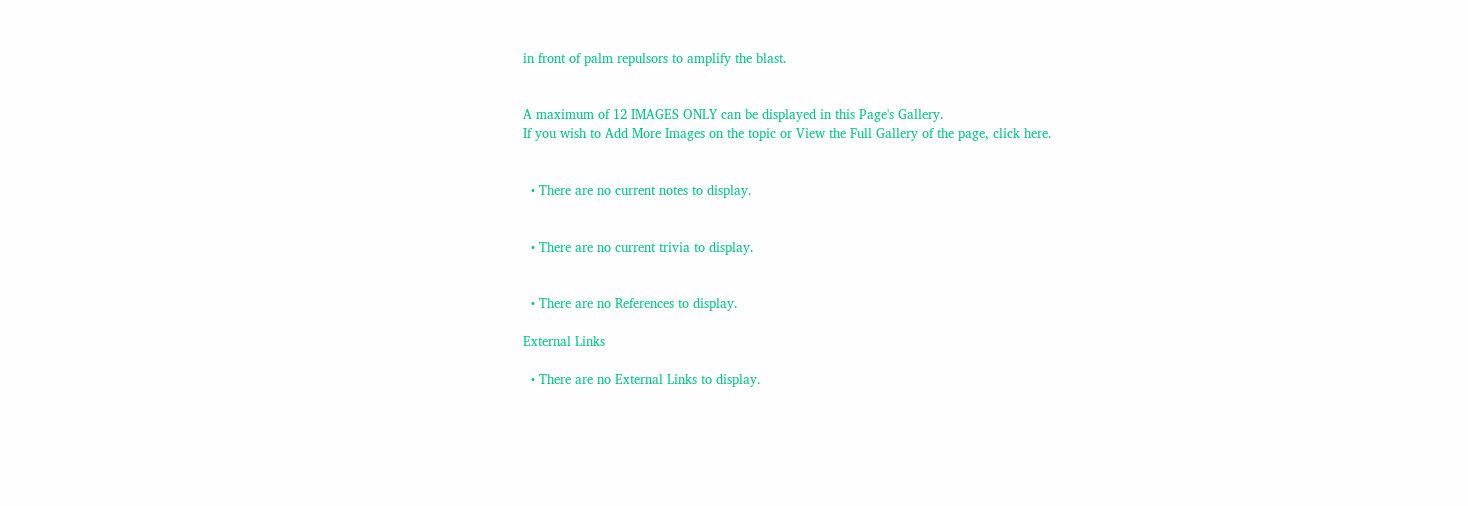in front of palm repulsors to amplify the blast.


A maximum of 12 IMAGES ONLY can be displayed in this Page's Gallery.
If you wish to Add More Images on the topic or View the Full Gallery of the page, click here.


  • There are no current notes to display.


  • There are no current trivia to display.


  • There are no References to display.

External Links

  • There are no External Links to display.